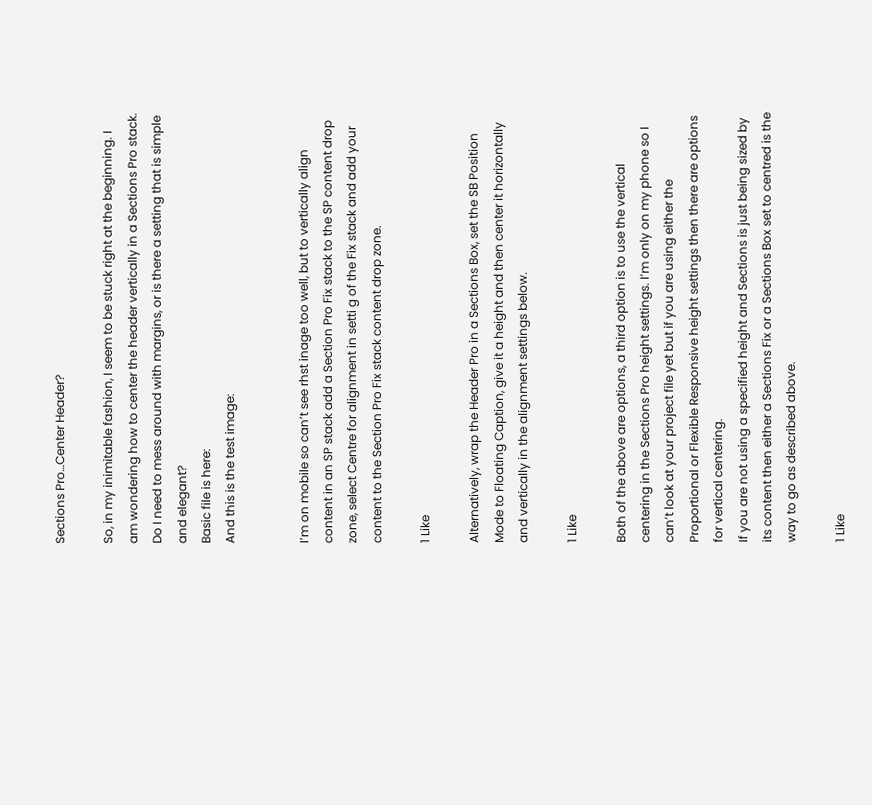Sections Pro…Center Header?

So, in my inimitable fashion, I seem to be stuck right at the beginning. I am wondering how to center the header vertically in a Sections Pro stack. Do I need to mess around with margins, or is there a setting that is simple and elegant?
Basic file is here:
And this is the test image:


I’m on mobile so can’t see rhst inage too well, but to vertically align content in an SP stack add a Section Pro Fix stack to the SP content drop zone, select Centre for alignment in setti g of the Fix stack and add your content to the Section Pro Fix stack content drop zone.

1 Like

Alternatively, wrap the Header Pro in a Sections Box, set the SB Position Mode to Floating Caption, give it a height and then center it horizontally and vertically in the alignment settings below.

1 Like

Both of the above are options, a third option is to use the vertical centering in the Sections Pro height settings. I’m only on my phone so I can’t look at your project file yet but if you are using either the Proportional or Flexible Responsive height settings then there are options for vertical centering.
If you are not using a specified height and Sections is just being sized by its content then either a Sections Fix or a Sections Box set to centred is the way to go as described above.

1 Like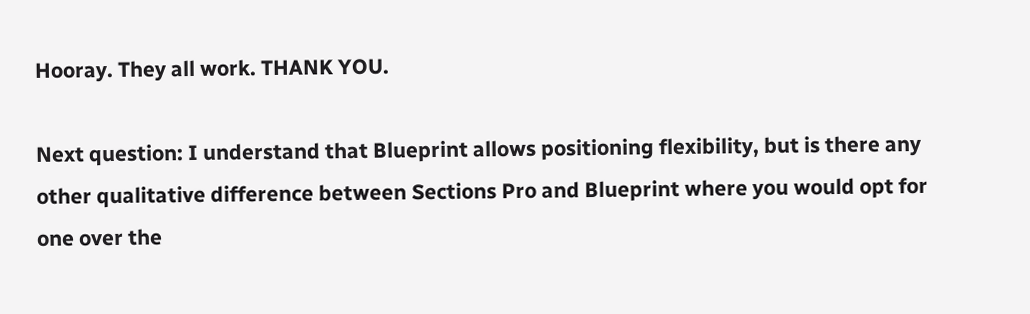Hooray. They all work. THANK YOU.

Next question: I understand that Blueprint allows positioning flexibility, but is there any other qualitative difference between Sections Pro and Blueprint where you would opt for one over the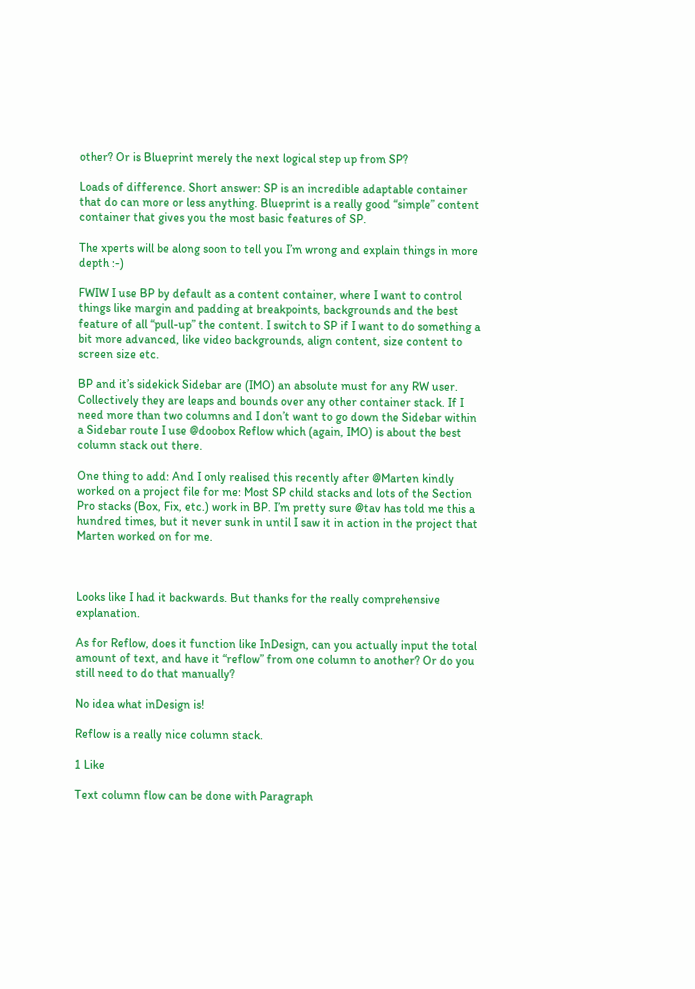other? Or is Blueprint merely the next logical step up from SP?

Loads of difference. Short answer: SP is an incredible adaptable container that do can more or less anything. Blueprint is a really good “simple” content container that gives you the most basic features of SP.

The xperts will be along soon to tell you I’m wrong and explain things in more depth :-)

FWIW I use BP by default as a content container, where I want to control things like margin and padding at breakpoints, backgrounds and the best feature of all “pull-up” the content. I switch to SP if I want to do something a bit more advanced, like video backgrounds, align content, size content to screen size etc.

BP and it’s sidekick Sidebar are (IMO) an absolute must for any RW user. Collectively they are leaps and bounds over any other container stack. If I need more than two columns and I don’t want to go down the Sidebar within a Sidebar route I use @doobox Reflow which (again, IMO) is about the best column stack out there.

One thing to add: And I only realised this recently after @Marten kindly worked on a project file for me: Most SP child stacks and lots of the Section Pro stacks (Box, Fix, etc.) work in BP. I’m pretty sure @tav has told me this a hundred times, but it never sunk in until I saw it in action in the project that Marten worked on for me.



Looks like I had it backwards. But thanks for the really comprehensive explanation.

As for Reflow, does it function like InDesign, can you actually input the total amount of text, and have it “reflow” from one column to another? Or do you still need to do that manually?

No idea what inDesign is!

Reflow is a really nice column stack.

1 Like

Text column flow can be done with Paragraph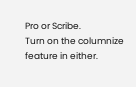Pro or Scribe.
Turn on the columnize feature in either.